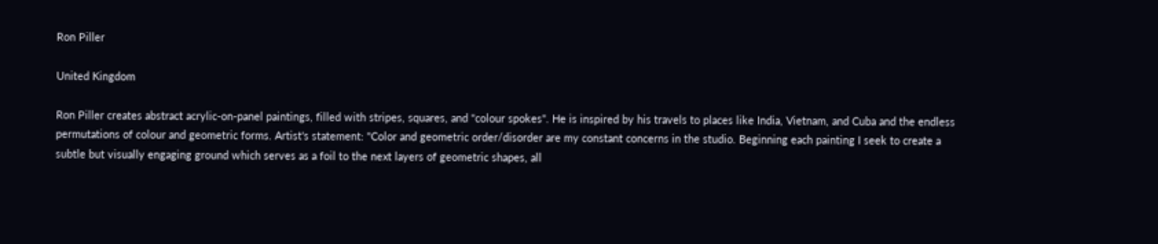Ron Piller

United Kingdom

Ron Piller creates abstract acrylic-on-panel paintings, filled with stripes, squares, and "colour spokes". He is inspired by his travels to places like India, Vietnam, and Cuba and the endless permutations of colour and geometric forms. Artist's statement: "Color and geometric order/disorder are my constant concerns in the studio. Beginning each painting I seek to create a subtle but visually engaging ground which serves as a foil to the next layers of geometric shapes, all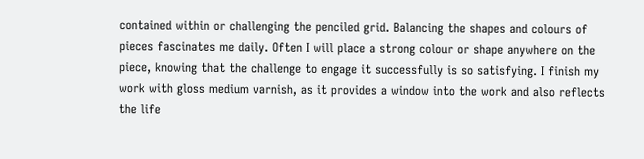contained within or challenging the penciled grid. Balancing the shapes and colours of pieces fascinates me daily. Often I will place a strong colour or shape anywhere on the piece, knowing that the challenge to engage it successfully is so satisfying. I finish my work with gloss medium varnish, as it provides a window into the work and also reflects the life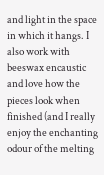and light in the space in which it hangs. I also work with beeswax encaustic and love how the pieces look when finished (and I really enjoy the enchanting odour of the melting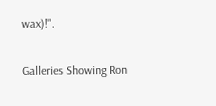wax)!".

Galleries Showing Ron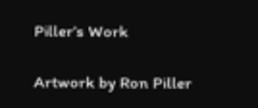Piller’s Work

Artwork by Ron Piller